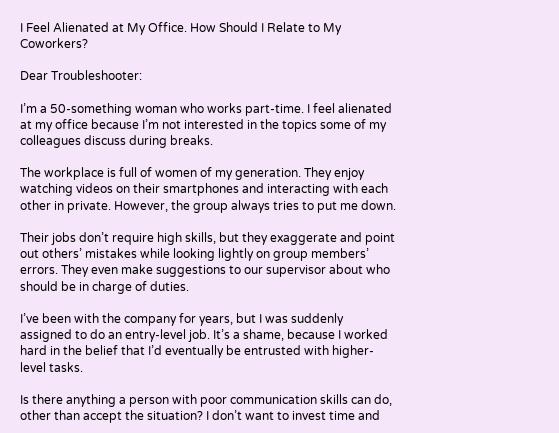I Feel Alienated at My Office. How Should I Relate to My Coworkers?

Dear Troubleshooter:

I’m a 50-something woman who works part-time. I feel alienated at my office because I’m not interested in the topics some of my colleagues discuss during breaks.

The workplace is full of women of my generation. They enjoy watching videos on their smartphones and interacting with each other in private. However, the group always tries to put me down.

Their jobs don’t require high skills, but they exaggerate and point out others’ mistakes while looking lightly on group members’ errors. They even make suggestions to our supervisor about who should be in charge of duties.

I’ve been with the company for years, but I was suddenly assigned to do an entry-level job. It’s a shame, because I worked hard in the belief that I’d eventually be entrusted with higher-level tasks.

Is there anything a person with poor communication skills can do, other than accept the situation? I don’t want to invest time and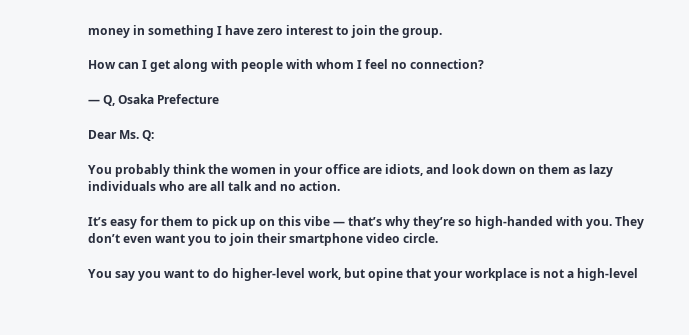money in something I have zero interest to join the group.

How can I get along with people with whom I feel no connection?

— Q, Osaka Prefecture

Dear Ms. Q:

You probably think the women in your office are idiots, and look down on them as lazy individuals who are all talk and no action.

It’s easy for them to pick up on this vibe — that’s why they’re so high-handed with you. They don’t even want you to join their smartphone video circle.

You say you want to do higher-level work, but opine that your workplace is not a high-level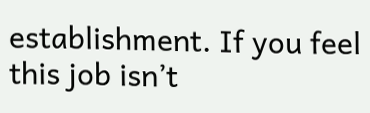establishment. If you feel this job isn’t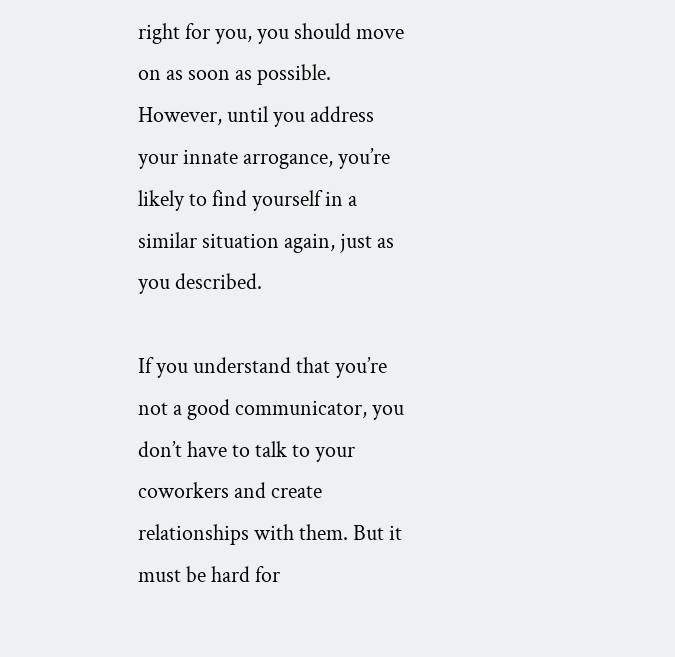right for you, you should move on as soon as possible. However, until you address your innate arrogance, you’re likely to find yourself in a similar situation again, just as you described.

If you understand that you’re not a good communicator, you don’t have to talk to your coworkers and create relationships with them. But it must be hard for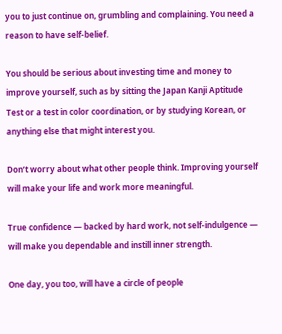you to just continue on, grumbling and complaining. You need a reason to have self-belief.

You should be serious about investing time and money to improve yourself, such as by sitting the Japan Kanji Aptitude Test or a test in color coordination, or by studying Korean, or anything else that might interest you.

Don’t worry about what other people think. Improving yourself will make your life and work more meaningful.

True confidence — backed by hard work, not self-indulgence — will make you dependable and instill inner strength.

One day, you too, will have a circle of people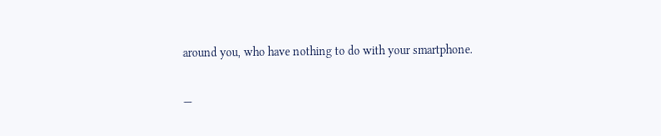around you, who have nothing to do with your smartphone.

—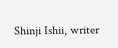Shinji Ishii, writer